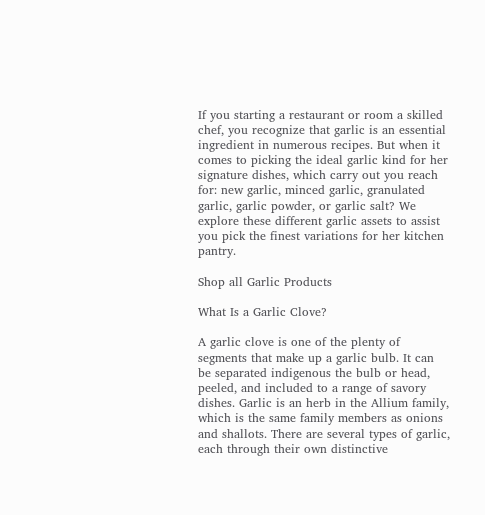If you starting a restaurant or room a skilled chef, you recognize that garlic is an essential ingredient in numerous recipes. But when it comes to picking the ideal garlic kind for her signature dishes, which carry out you reach for: new garlic, minced garlic, granulated garlic, garlic powder, or garlic salt? We explore these different garlic assets to assist you pick the finest variations for her kitchen pantry.

Shop all Garlic Products

What Is a Garlic Clove?

A garlic clove is one of the plenty of segments that make up a garlic bulb. It can be separated indigenous the bulb or head, peeled, and included to a range of savory dishes. Garlic is an herb in the Allium family, which is the same family members as onions and shallots. There are several types of garlic, each through their own distinctive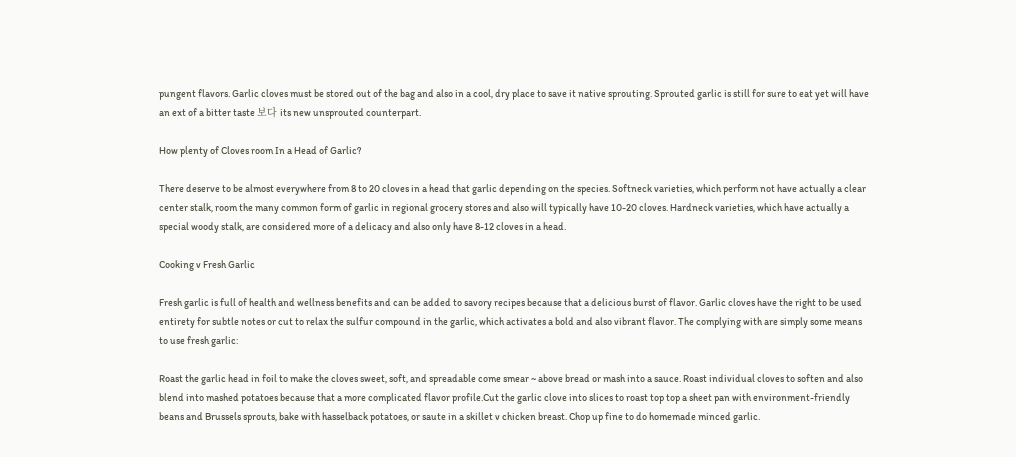pungent flavors. Garlic cloves must be stored out of the bag and also in a cool, dry place to save it native sprouting. Sprouted garlic is still for sure to eat yet will have an ext of a bitter taste 보다 its new unsprouted counterpart.

How plenty of Cloves room In a Head of Garlic?

There deserve to be almost everywhere from 8 to 20 cloves in a head that garlic depending on the species. Softneck varieties, which perform not have actually a clear center stalk, room the many common form of garlic in regional grocery stores and also will typically have 10-20 cloves. Hardneck varieties, which have actually a special woody stalk, are considered more of a delicacy and also only have 8-12 cloves in a head.

Cooking v Fresh Garlic

Fresh garlic is full of health and wellness benefits and can be added to savory recipes because that a delicious burst of flavor. Garlic cloves have the right to be used entirety for subtle notes or cut to relax the sulfur compound in the garlic, which activates a bold and also vibrant flavor. The complying with are simply some means to use fresh garlic:

Roast the garlic head in foil to make the cloves sweet, soft, and spreadable come smear ~ above bread or mash into a sauce. Roast individual cloves to soften and also blend into mashed potatoes because that a more complicated flavor profile.Cut the garlic clove into slices to roast top top a sheet pan with environment-friendly beans and Brussels sprouts, bake with hasselback potatoes, or saute in a skillet v chicken breast. Chop up fine to do homemade minced garlic.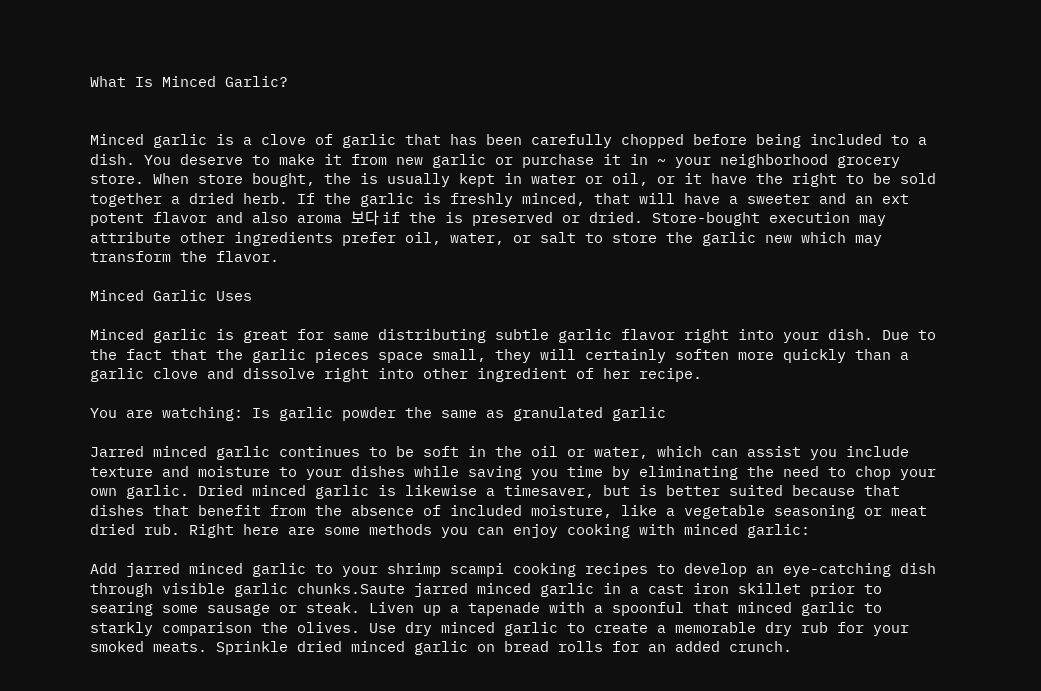What Is Minced Garlic?


Minced garlic is a clove of garlic that has been carefully chopped before being included to a dish. You deserve to make it from new garlic or purchase it in ~ your neighborhood grocery store. When store bought, the is usually kept in water or oil, or it have the right to be sold together a dried herb. If the garlic is freshly minced, that will have a sweeter and an ext potent flavor and also aroma 보다 if the is preserved or dried. Store-bought execution may attribute other ingredients prefer oil, water, or salt to store the garlic new which may transform the flavor.

Minced Garlic Uses

Minced garlic is great for same distributing subtle garlic flavor right into your dish. Due to the fact that the garlic pieces space small, they will certainly soften more quickly than a garlic clove and dissolve right into other ingredient of her recipe.

You are watching: Is garlic powder the same as granulated garlic

Jarred minced garlic continues to be soft in the oil or water, which can assist you include texture and moisture to your dishes while saving you time by eliminating the need to chop your own garlic. Dried minced garlic is likewise a timesaver, but is better suited because that dishes that benefit from the absence of included moisture, like a vegetable seasoning or meat dried rub. Right here are some methods you can enjoy cooking with minced garlic:

Add jarred minced garlic to your shrimp scampi cooking recipes to develop an eye-catching dish through visible garlic chunks.Saute jarred minced garlic in a cast iron skillet prior to searing some sausage or steak. Liven up a tapenade with a spoonful that minced garlic to starkly comparison the olives. Use dry minced garlic to create a memorable dry rub for your smoked meats. Sprinkle dried minced garlic on bread rolls for an added crunch.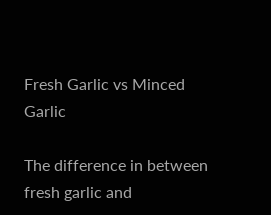Fresh Garlic vs Minced Garlic

The difference in between fresh garlic and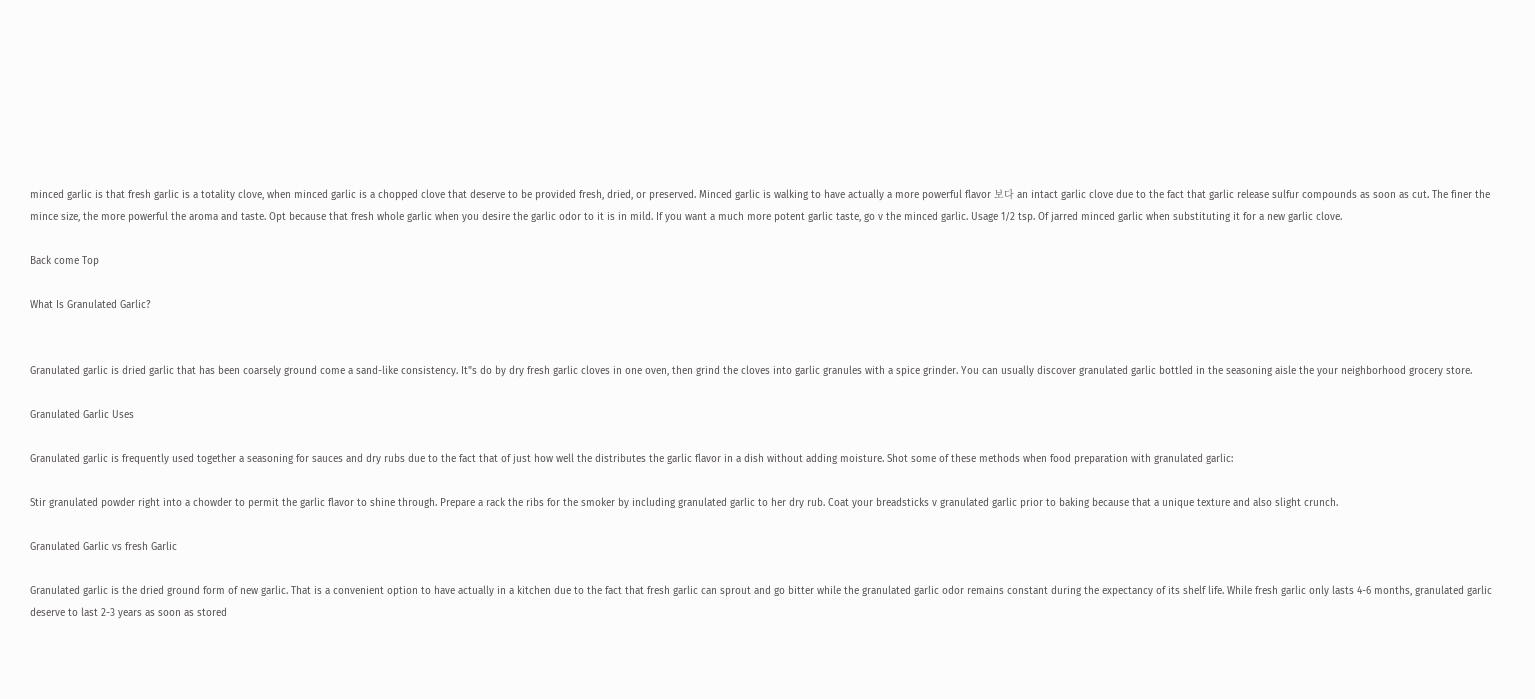minced garlic is that fresh garlic is a totality clove, when minced garlic is a chopped clove that deserve to be provided fresh, dried, or preserved. Minced garlic is walking to have actually a more powerful flavor 보다 an intact garlic clove due to the fact that garlic release sulfur compounds as soon as cut. The finer the mince size, the more powerful the aroma and taste. Opt because that fresh whole garlic when you desire the garlic odor to it is in mild. If you want a much more potent garlic taste, go v the minced garlic. Usage 1/2 tsp. Of jarred minced garlic when substituting it for a new garlic clove.

Back come Top

What Is Granulated Garlic?


Granulated garlic is dried garlic that has been coarsely ground come a sand-like consistency. It"s do by dry fresh garlic cloves in one oven, then grind the cloves into garlic granules with a spice grinder. You can usually discover granulated garlic bottled in the seasoning aisle the your neighborhood grocery store.

Granulated Garlic Uses

Granulated garlic is frequently used together a seasoning for sauces and dry rubs due to the fact that of just how well the distributes the garlic flavor in a dish without adding moisture. Shot some of these methods when food preparation with granulated garlic:

Stir granulated powder right into a chowder to permit the garlic flavor to shine through. Prepare a rack the ribs for the smoker by including granulated garlic to her dry rub. Coat your breadsticks v granulated garlic prior to baking because that a unique texture and also slight crunch.

Granulated Garlic vs fresh Garlic

Granulated garlic is the dried ground form of new garlic. That is a convenient option to have actually in a kitchen due to the fact that fresh garlic can sprout and go bitter while the granulated garlic odor remains constant during the expectancy of its shelf life. While fresh garlic only lasts 4-6 months, granulated garlic deserve to last 2-3 years as soon as stored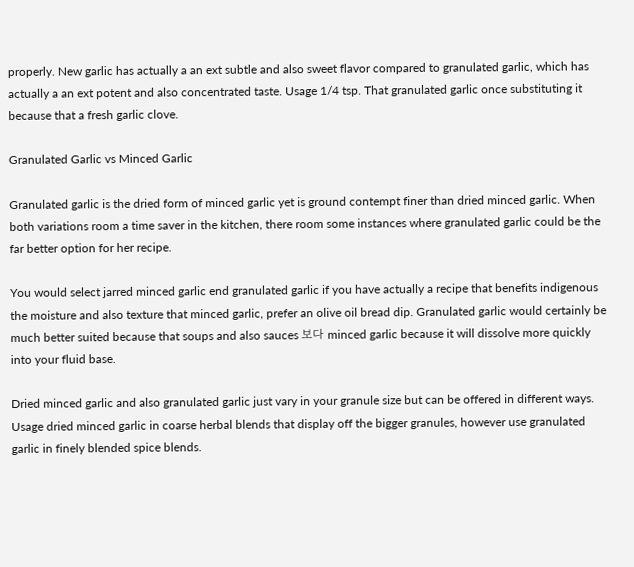properly. New garlic has actually a an ext subtle and also sweet flavor compared to granulated garlic, which has actually a an ext potent and also concentrated taste. Usage 1/4 tsp. That granulated garlic once substituting it because that a fresh garlic clove.

Granulated Garlic vs Minced Garlic

Granulated garlic is the dried form of minced garlic yet is ground contempt finer than dried minced garlic. When both variations room a time saver in the kitchen, there room some instances where granulated garlic could be the far better option for her recipe.

You would select jarred minced garlic end granulated garlic if you have actually a recipe that benefits indigenous the moisture and also texture that minced garlic, prefer an olive oil bread dip. Granulated garlic would certainly be much better suited because that soups and also sauces 보다 minced garlic because it will dissolve more quickly into your fluid base.

Dried minced garlic and also granulated garlic just vary in your granule size but can be offered in different ways. Usage dried minced garlic in coarse herbal blends that display off the bigger granules, however use granulated garlic in finely blended spice blends.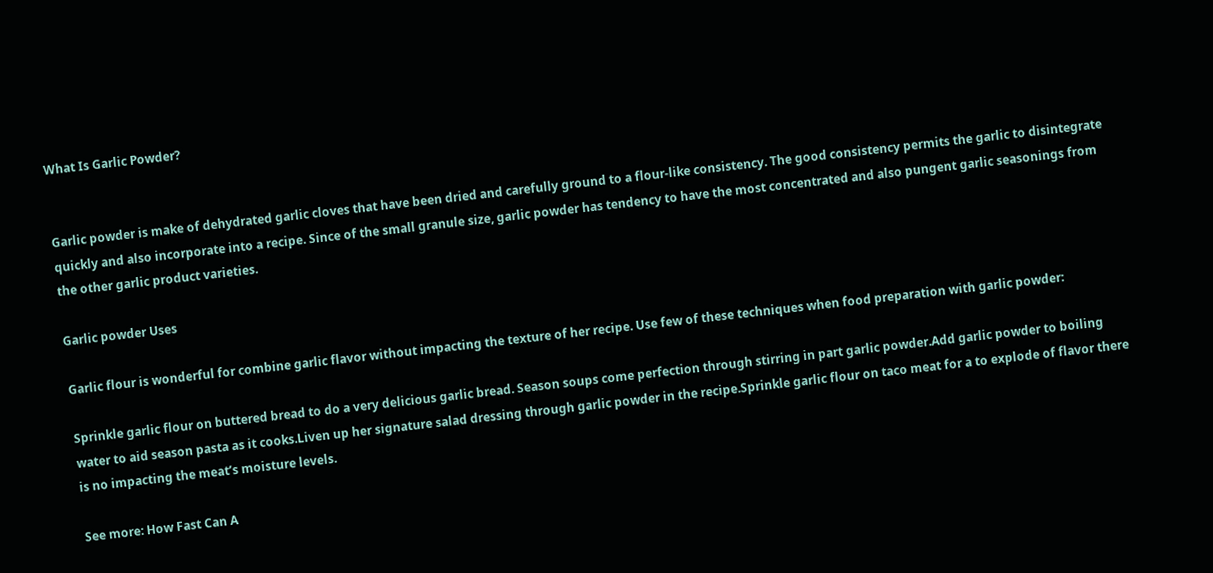What Is Garlic Powder?


Garlic powder is make of dehydrated garlic cloves that have been dried and carefully ground to a flour-like consistency. The good consistency permits the garlic to disintegrate quickly and also incorporate into a recipe. Since of the small granule size, garlic powder has tendency to have the most concentrated and also pungent garlic seasonings from the other garlic product varieties.

Garlic powder Uses

Garlic flour is wonderful for combine garlic flavor without impacting the texture of her recipe. Use few of these techniques when food preparation with garlic powder:

Sprinkle garlic flour on buttered bread to do a very delicious garlic bread. Season soups come perfection through stirring in part garlic powder.Add garlic powder to boiling water to aid season pasta as it cooks.Liven up her signature salad dressing through garlic powder in the recipe.Sprinkle garlic flour on taco meat for a to explode of flavor there is no impacting the meat’s moisture levels.

See more: How Fast Can A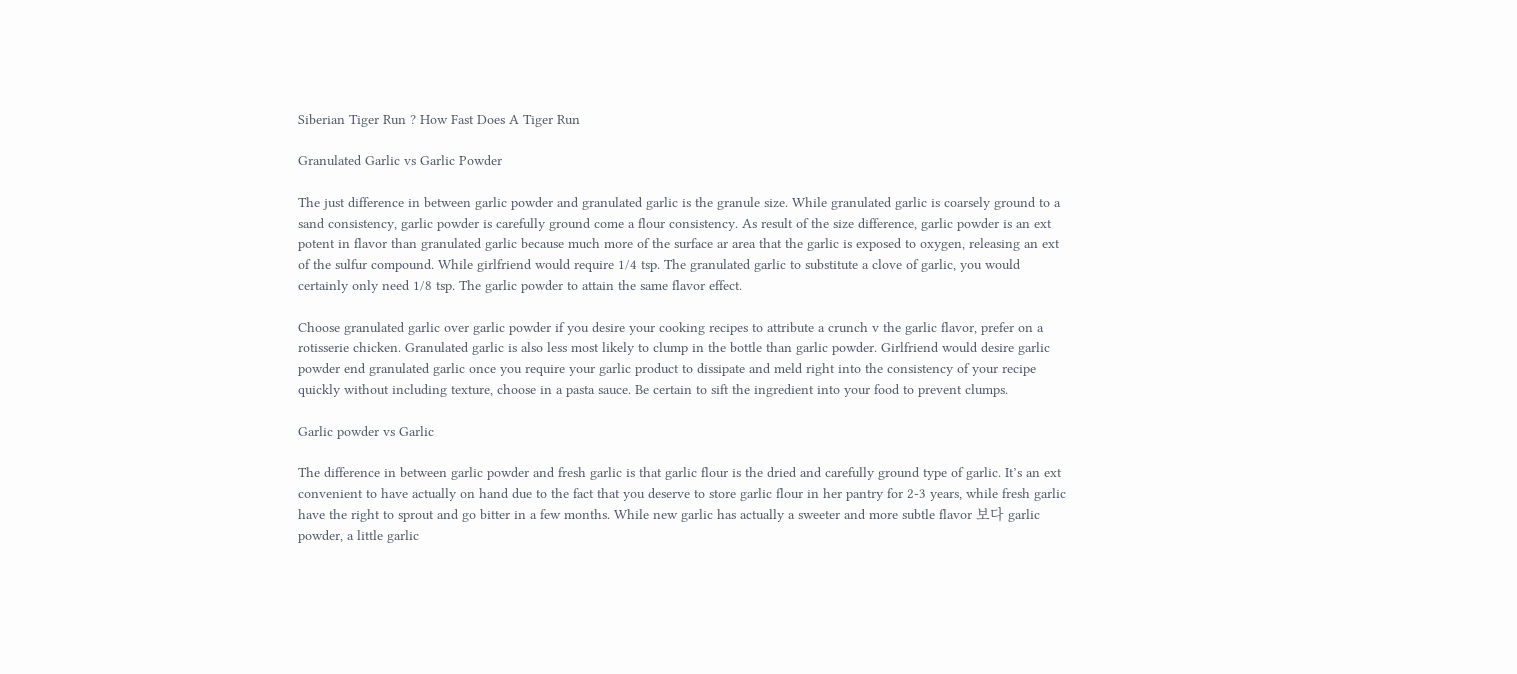Siberian Tiger Run ? How Fast Does A Tiger Run

Granulated Garlic vs Garlic Powder

The just difference in between garlic powder and granulated garlic is the granule size. While granulated garlic is coarsely ground to a sand consistency, garlic powder is carefully ground come a flour consistency. As result of the size difference, garlic powder is an ext potent in flavor than granulated garlic because much more of the surface ar area that the garlic is exposed to oxygen, releasing an ext of the sulfur compound. While girlfriend would require 1/4 tsp. The granulated garlic to substitute a clove of garlic, you would certainly only need 1/8 tsp. The garlic powder to attain the same flavor effect.

Choose granulated garlic over garlic powder if you desire your cooking recipes to attribute a crunch v the garlic flavor, prefer on a rotisserie chicken. Granulated garlic is also less most likely to clump in the bottle than garlic powder. Girlfriend would desire garlic powder end granulated garlic once you require your garlic product to dissipate and meld right into the consistency of your recipe quickly without including texture, choose in a pasta sauce. Be certain to sift the ingredient into your food to prevent clumps.

Garlic powder vs Garlic

The difference in between garlic powder and fresh garlic is that garlic flour is the dried and carefully ground type of garlic. It’s an ext convenient to have actually on hand due to the fact that you deserve to store garlic flour in her pantry for 2-3 years, while fresh garlic have the right to sprout and go bitter in a few months. While new garlic has actually a sweeter and more subtle flavor 보다 garlic powder, a little garlic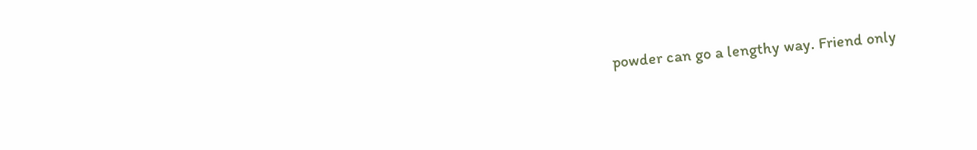powder can go a lengthy way. Friend only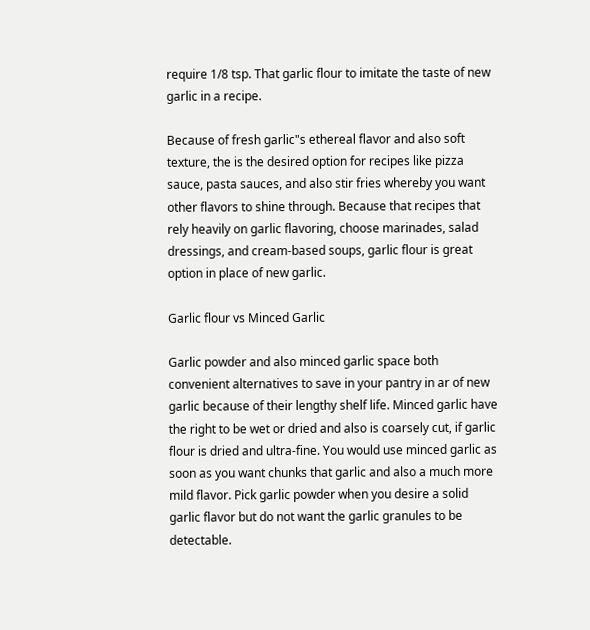require 1/8 tsp. That garlic flour to imitate the taste of new garlic in a recipe.

Because of fresh garlic"s ethereal flavor and also soft texture, the is the desired option for recipes like pizza sauce, pasta sauces, and also stir fries whereby you want other flavors to shine through. Because that recipes that rely heavily on garlic flavoring, choose marinades, salad dressings, and cream-based soups, garlic flour is great option in place of new garlic.

Garlic flour vs Minced Garlic

Garlic powder and also minced garlic space both convenient alternatives to save in your pantry in ar of new garlic because of their lengthy shelf life. Minced garlic have the right to be wet or dried and also is coarsely cut, if garlic flour is dried and ultra-fine. You would use minced garlic as soon as you want chunks that garlic and also a much more mild flavor. Pick garlic powder when you desire a solid garlic flavor but do not want the garlic granules to be detectable.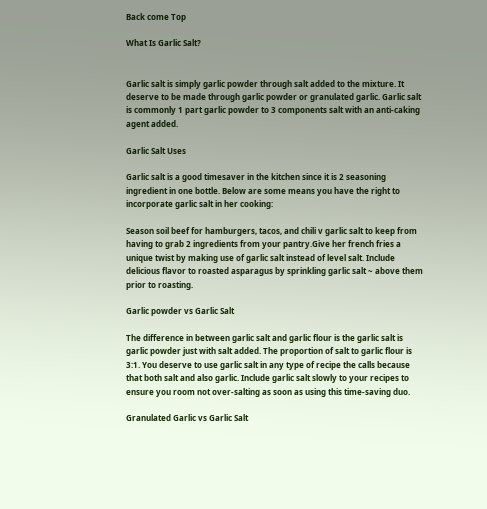Back come Top

What Is Garlic Salt?


Garlic salt is simply garlic powder through salt added to the mixture. It deserve to be made through garlic powder or granulated garlic. Garlic salt is commonly 1 part garlic powder to 3 components salt with an anti-caking agent added.

Garlic Salt Uses

Garlic salt is a good timesaver in the kitchen since it is 2 seasoning ingredient in one bottle. Below are some means you have the right to incorporate garlic salt in her cooking:

Season soil beef for hamburgers, tacos, and chili v garlic salt to keep from having to grab 2 ingredients from your pantry.Give her french fries a unique twist by making use of garlic salt instead of level salt. Include delicious flavor to roasted asparagus by sprinkling garlic salt ~ above them prior to roasting.

Garlic powder vs Garlic Salt

The difference in between garlic salt and garlic flour is the garlic salt is garlic powder just with salt added. The proportion of salt to garlic flour is 3:1. You deserve to use garlic salt in any type of recipe the calls because that both salt and also garlic. Include garlic salt slowly to your recipes to ensure you room not over-salting as soon as using this time-saving duo.

Granulated Garlic vs Garlic Salt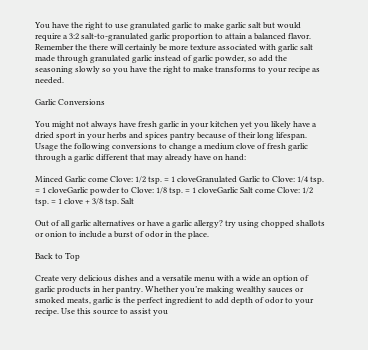You have the right to use granulated garlic to make garlic salt but would require a 3:2 salt-to-granulated garlic proportion to attain a balanced flavor. Remember the there will certainly be more texture associated with garlic salt made through granulated garlic instead of garlic powder, so add the seasoning slowly so you have the right to make transforms to your recipe as needed.

Garlic Conversions

You might not always have fresh garlic in your kitchen yet you likely have a dried sport in your herbs and spices pantry because of their long lifespan. Usage the following conversions to change a medium clove of fresh garlic through a garlic different that may already have on hand:

Minced Garlic come Clove: 1/2 tsp. = 1 cloveGranulated Garlic to Clove: 1/4 tsp. = 1 cloveGarlic powder to Clove: 1/8 tsp. = 1 cloveGarlic Salt come Clove: 1/2 tsp. = 1 clove + 3/8 tsp. Salt

Out of all garlic alternatives or have a garlic allergy? try using chopped shallots or onion to include a burst of odor in the place.

Back to Top

Create very delicious dishes and a versatile menu with a wide an option of garlic products in her pantry. Whether you’re making wealthy sauces or smoked meats, garlic is the perfect ingredient to add depth of odor to your recipe. Use this source to assist you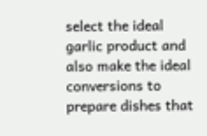select the ideal garlic product and also make the ideal conversions to prepare dishes that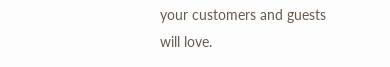your customers and guests will love.